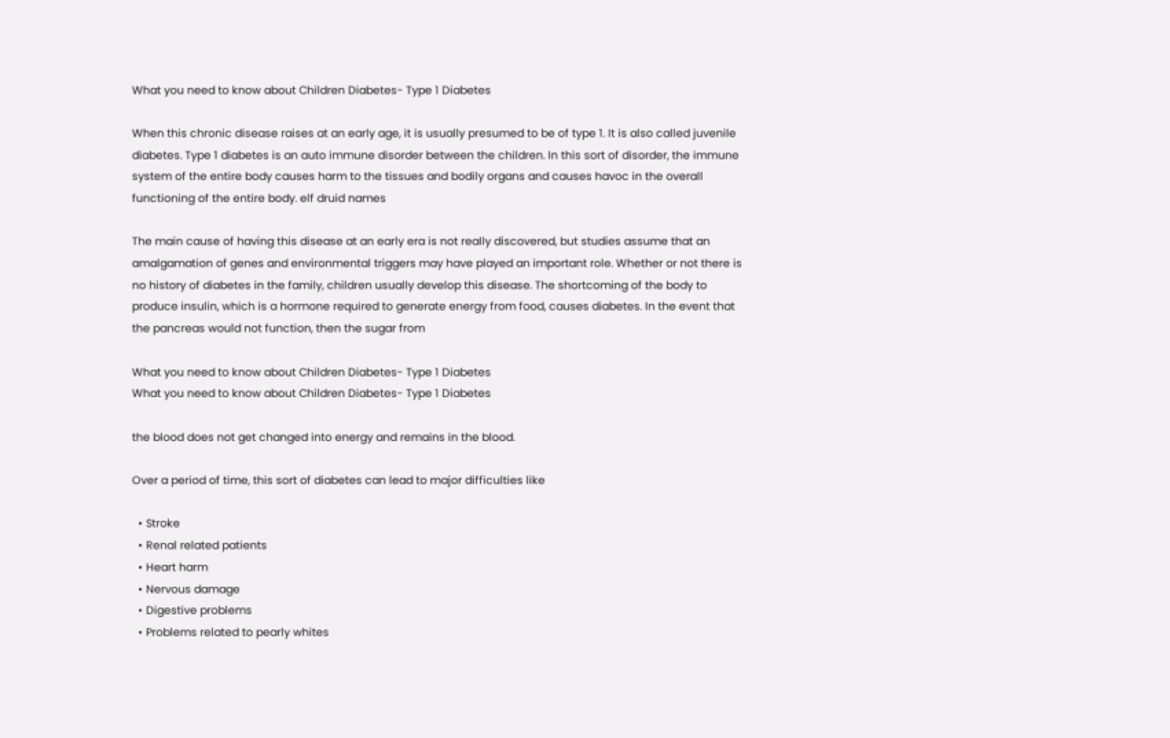What you need to know about Children Diabetes- Type 1 Diabetes

When this chronic disease raises at an early age, it is usually presumed to be of type 1. It is also called juvenile diabetes. Type 1 diabetes is an auto immune disorder between the children. In this sort of disorder, the immune system of the entire body causes harm to the tissues and bodily organs and causes havoc in the overall functioning of the entire body. elf druid names

The main cause of having this disease at an early era is not really discovered, but studies assume that an amalgamation of genes and environmental triggers may have played an important role. Whether or not there is no history of diabetes in the family, children usually develop this disease. The shortcoming of the body to produce insulin, which is a hormone required to generate energy from food, causes diabetes. In the event that the pancreas would not function, then the sugar from

What you need to know about Children Diabetes- Type 1 Diabetes
What you need to know about Children Diabetes- Type 1 Diabetes

the blood does not get changed into energy and remains in the blood.

Over a period of time, this sort of diabetes can lead to major difficulties like

  • Stroke
  • Renal related patients
  • Heart harm
  • Nervous damage
  • Digestive problems
  • Problems related to pearly whites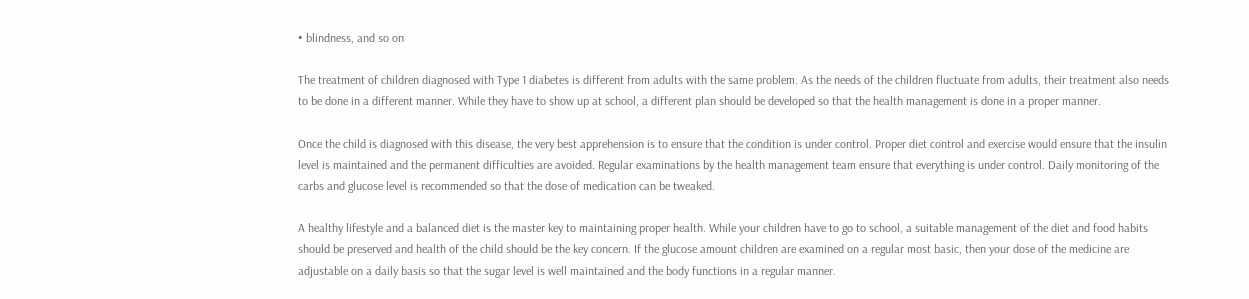• blindness, and so on

The treatment of children diagnosed with Type 1 diabetes is different from adults with the same problem. As the needs of the children fluctuate from adults, their treatment also needs to be done in a different manner. While they have to show up at school, a different plan should be developed so that the health management is done in a proper manner.

Once the child is diagnosed with this disease, the very best apprehension is to ensure that the condition is under control. Proper diet control and exercise would ensure that the insulin level is maintained and the permanent difficulties are avoided. Regular examinations by the health management team ensure that everything is under control. Daily monitoring of the carbs and glucose level is recommended so that the dose of medication can be tweaked.

A healthy lifestyle and a balanced diet is the master key to maintaining proper health. While your children have to go to school, a suitable management of the diet and food habits should be preserved and health of the child should be the key concern. If the glucose amount children are examined on a regular most basic, then your dose of the medicine are adjustable on a daily basis so that the sugar level is well maintained and the body functions in a regular manner.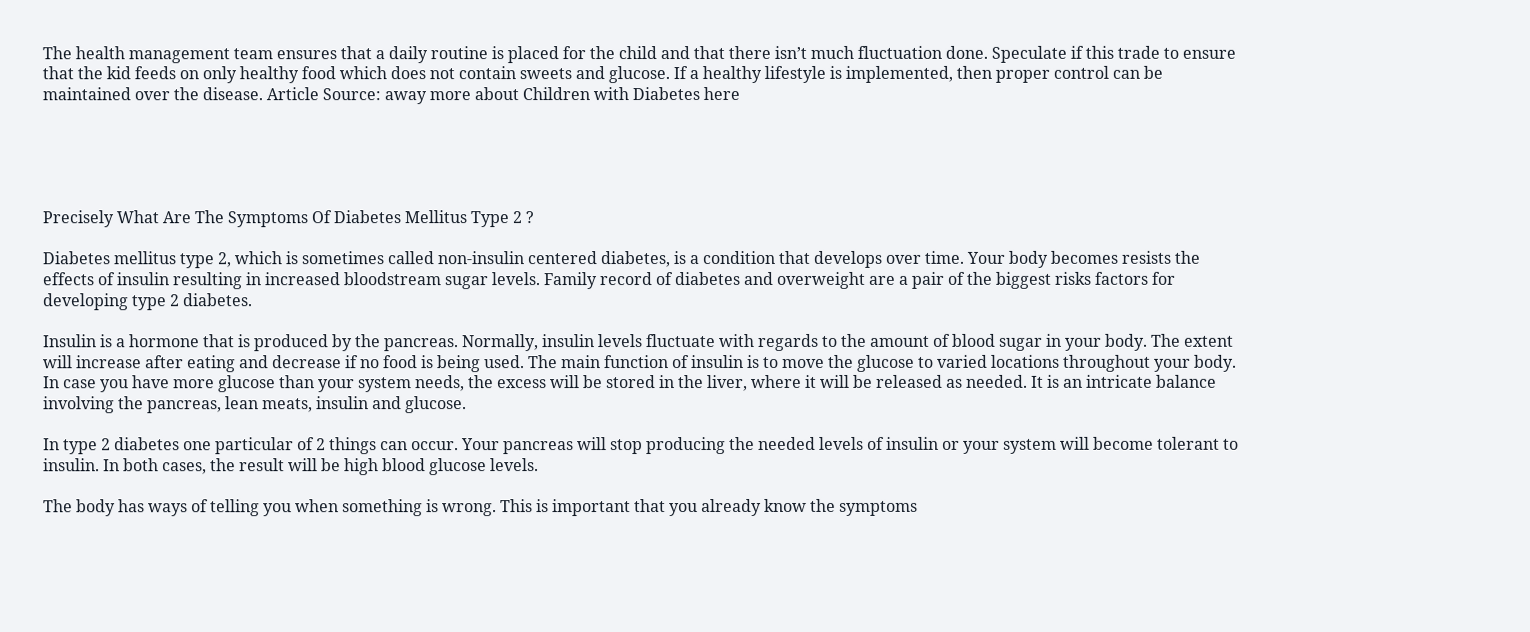The health management team ensures that a daily routine is placed for the child and that there isn’t much fluctuation done. Speculate if this trade to ensure that the kid feeds on only healthy food which does not contain sweets and glucose. If a healthy lifestyle is implemented, then proper control can be maintained over the disease. Article Source: away more about Children with Diabetes here





Precisely What Are The Symptoms Of Diabetes Mellitus Type 2 ?

Diabetes mellitus type 2, which is sometimes called non-insulin centered diabetes, is a condition that develops over time. Your body becomes resists the effects of insulin resulting in increased bloodstream sugar levels. Family record of diabetes and overweight are a pair of the biggest risks factors for developing type 2 diabetes.

Insulin is a hormone that is produced by the pancreas. Normally, insulin levels fluctuate with regards to the amount of blood sugar in your body. The extent will increase after eating and decrease if no food is being used. The main function of insulin is to move the glucose to varied locations throughout your body. In case you have more glucose than your system needs, the excess will be stored in the liver, where it will be released as needed. It is an intricate balance involving the pancreas, lean meats, insulin and glucose.

In type 2 diabetes one particular of 2 things can occur. Your pancreas will stop producing the needed levels of insulin or your system will become tolerant to insulin. In both cases, the result will be high blood glucose levels.

The body has ways of telling you when something is wrong. This is important that you already know the symptoms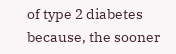of type 2 diabetes because, the sooner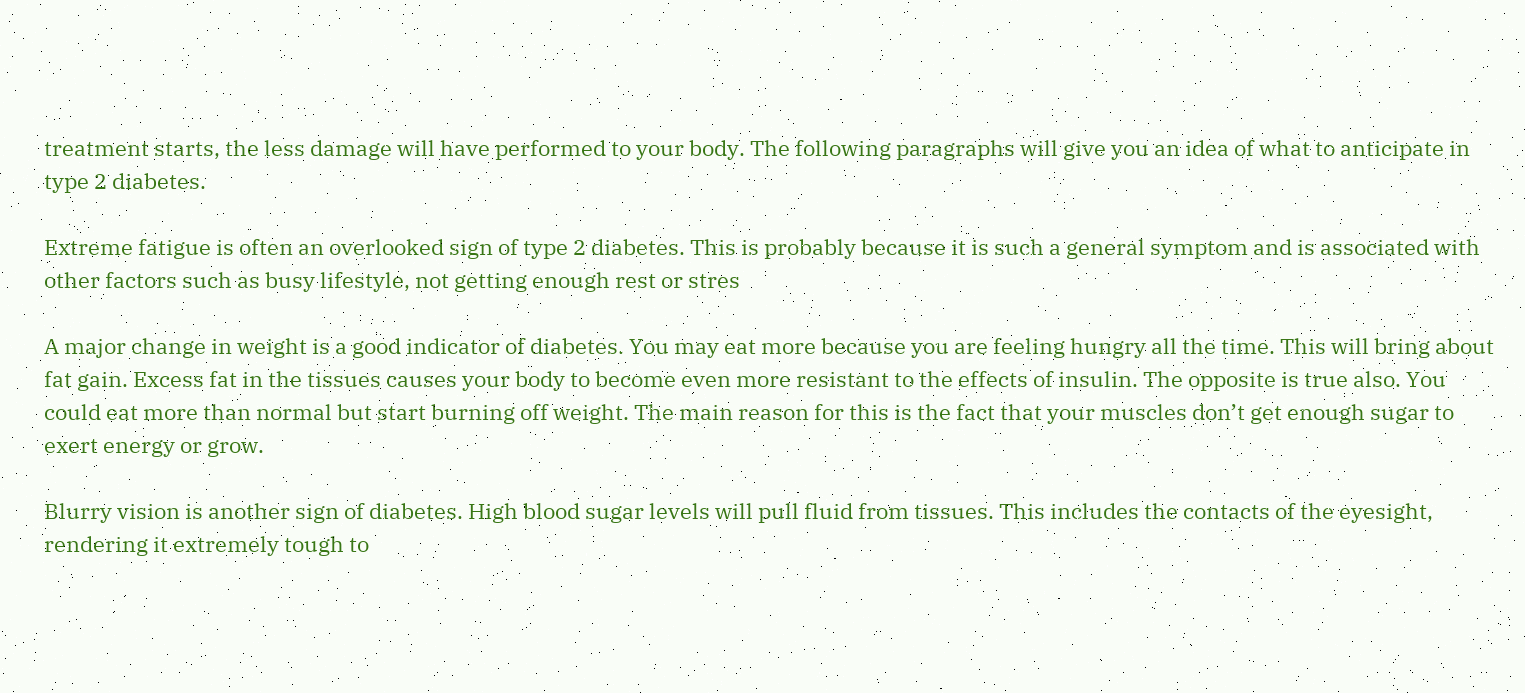treatment starts, the less damage will have performed to your body. The following paragraphs will give you an idea of what to anticipate in type 2 diabetes.

Extreme fatigue is often an overlooked sign of type 2 diabetes. This is probably because it is such a general symptom and is associated with other factors such as busy lifestyle, not getting enough rest or stres

A major change in weight is a good indicator of diabetes. You may eat more because you are feeling hungry all the time. This will bring about fat gain. Excess fat in the tissues causes your body to become even more resistant to the effects of insulin. The opposite is true also. You could eat more than normal but start burning off weight. The main reason for this is the fact that your muscles don’t get enough sugar to exert energy or grow.

Blurry vision is another sign of diabetes. High blood sugar levels will pull fluid from tissues. This includes the contacts of the eyesight, rendering it extremely tough to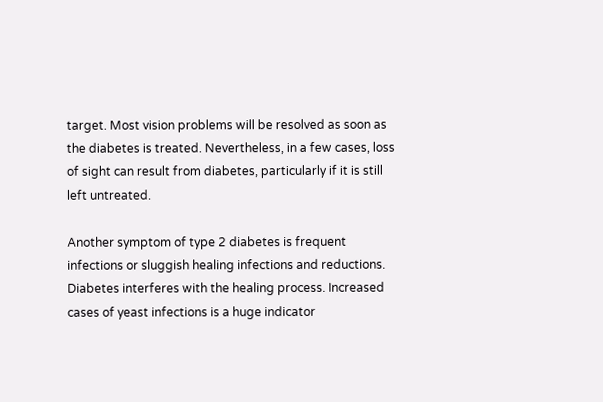target. Most vision problems will be resolved as soon as the diabetes is treated. Nevertheless, in a few cases, loss of sight can result from diabetes, particularly if it is still left untreated.

Another symptom of type 2 diabetes is frequent infections or sluggish healing infections and reductions. Diabetes interferes with the healing process. Increased cases of yeast infections is a huge indicator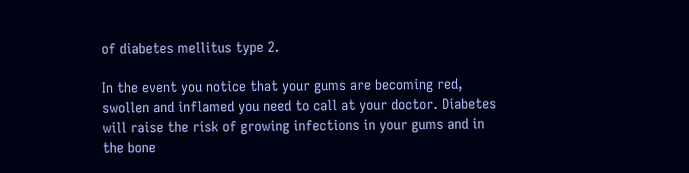of diabetes mellitus type 2.

In the event you notice that your gums are becoming red, swollen and inflamed you need to call at your doctor. Diabetes will raise the risk of growing infections in your gums and in the bone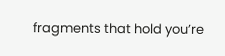fragments that hold you’re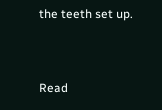the teeth set up.


Read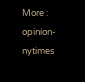More : opinion-nytimes